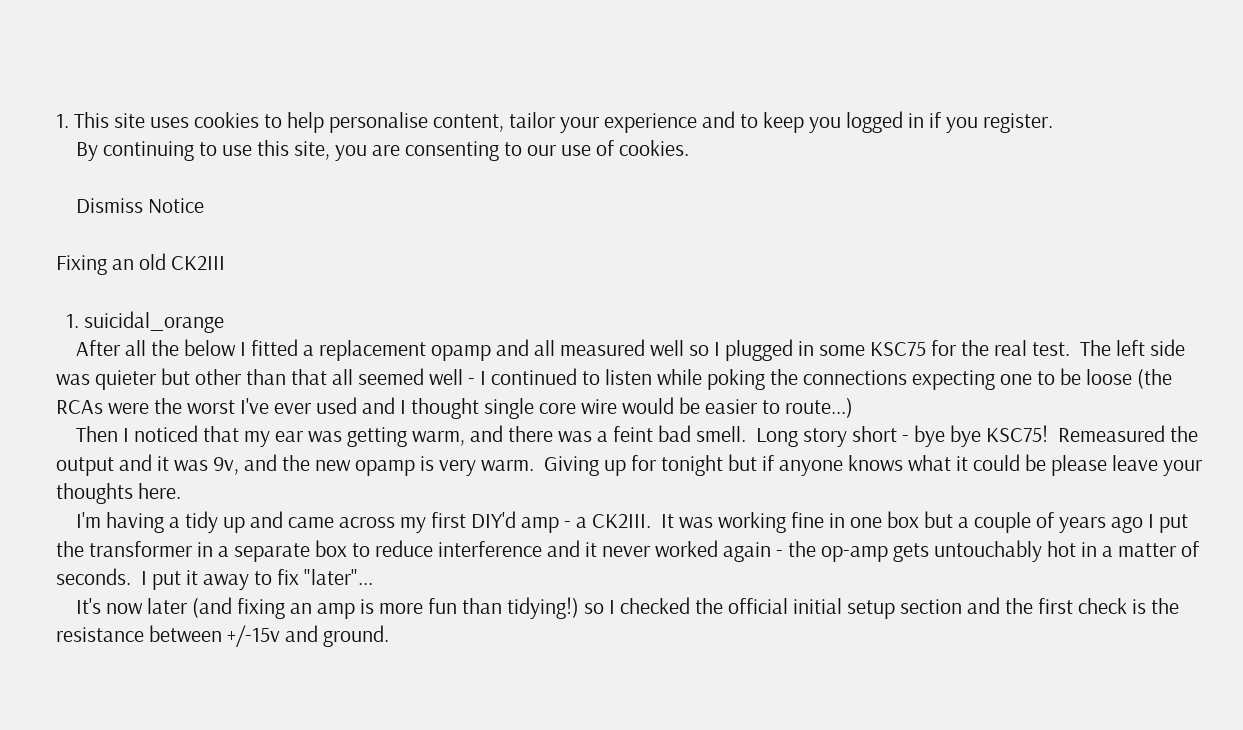1. This site uses cookies to help personalise content, tailor your experience and to keep you logged in if you register.
    By continuing to use this site, you are consenting to our use of cookies.

    Dismiss Notice

Fixing an old CK2III

  1. suicidal_orange
    After all the below I fitted a replacement opamp and all measured well so I plugged in some KSC75 for the real test.  The left side was quieter but other than that all seemed well - I continued to listen while poking the connections expecting one to be loose (the RCAs were the worst I've ever used and I thought single core wire would be easier to route...)
    Then I noticed that my ear was getting warm, and there was a feint bad smell.  Long story short - bye bye KSC75!  Remeasured the output and it was 9v, and the new opamp is very warm.  Giving up for tonight but if anyone knows what it could be please leave your thoughts here.
    I'm having a tidy up and came across my first DIY'd amp - a CK2III.  It was working fine in one box but a couple of years ago I put the transformer in a separate box to reduce interference and it never worked again - the op-amp gets untouchably hot in a matter of seconds.  I put it away to fix "later"...
    It's now later (and fixing an amp is more fun than tidying!) so I checked the official initial setup section and the first check is the resistance between +/-15v and ground.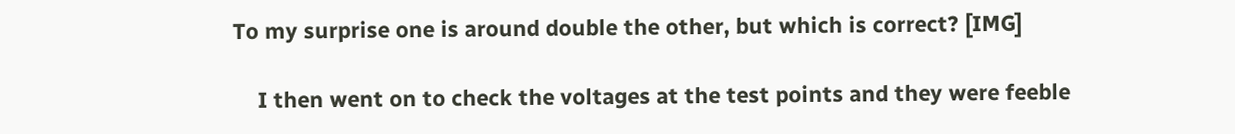To my surprise one is around double the other, but which is correct? [IMG]

    I then went on to check the voltages at the test points and they were feeble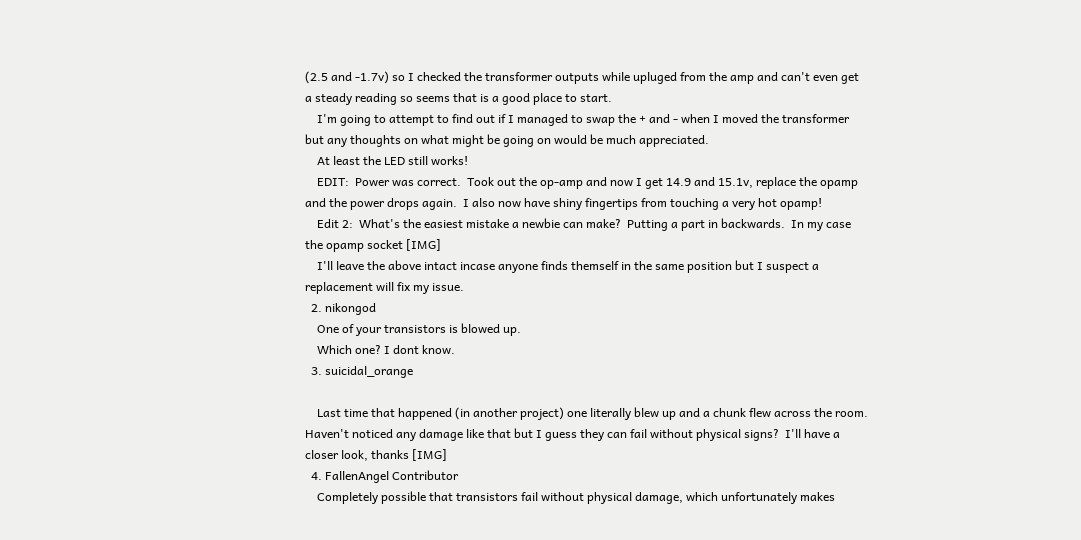(2.5 and -1.7v) so I checked the transformer outputs while upluged from the amp and can't even get a steady reading so seems that is a good place to start.
    I'm going to attempt to find out if I managed to swap the + and - when I moved the transformer but any thoughts on what might be going on would be much appreciated.
    At least the LED still works!
    EDIT:  Power was correct.  Took out the op-amp and now I get 14.9 and 15.1v, replace the opamp and the power drops again.  I also now have shiny fingertips from touching a very hot opamp!
    Edit 2:  What's the easiest mistake a newbie can make?  Putting a part in backwards.  In my case the opamp socket [IMG]
    I'll leave the above intact incase anyone finds themself in the same position but I suspect a replacement will fix my issue.
  2. nikongod
    One of your transistors is blowed up.
    Which one? I dont know.
  3. suicidal_orange

    Last time that happened (in another project) one literally blew up and a chunk flew across the room.  Haven't noticed any damage like that but I guess they can fail without physical signs?  I'll have a closer look, thanks [IMG]
  4. FallenAngel Contributor
    Completely possible that transistors fail without physical damage, which unfortunately makes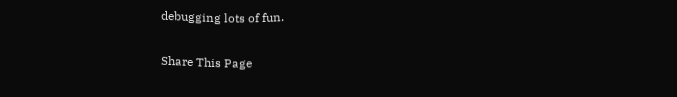debugging lots of fun.

Share This Page